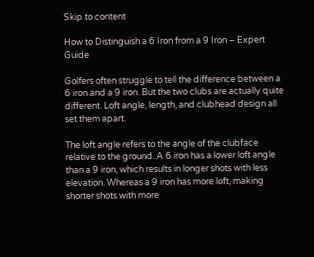Skip to content

How to Distinguish a 6 Iron from a 9 Iron – Expert Guide

Golfers often struggle to tell the difference between a 6 iron and a 9 iron. But the two clubs are actually quite different. Loft angle, length, and clubhead design all set them apart.

The loft angle refers to the angle of the clubface relative to the ground. A 6 iron has a lower loft angle than a 9 iron, which results in longer shots with less elevation. Whereas a 9 iron has more loft, making shorter shots with more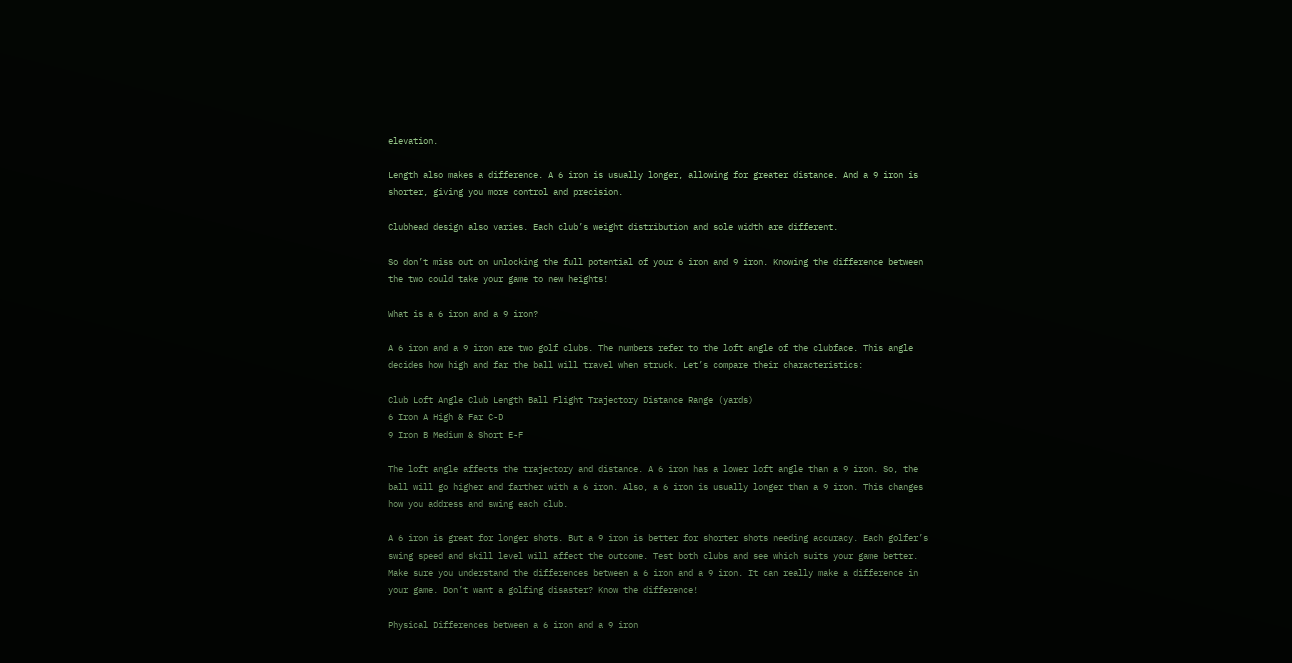elevation.

Length also makes a difference. A 6 iron is usually longer, allowing for greater distance. And a 9 iron is shorter, giving you more control and precision.

Clubhead design also varies. Each club’s weight distribution and sole width are different.

So don’t miss out on unlocking the full potential of your 6 iron and 9 iron. Knowing the difference between the two could take your game to new heights!

What is a 6 iron and a 9 iron?

A 6 iron and a 9 iron are two golf clubs. The numbers refer to the loft angle of the clubface. This angle decides how high and far the ball will travel when struck. Let’s compare their characteristics:

Club Loft Angle Club Length Ball Flight Trajectory Distance Range (yards)
6 Iron A High & Far C-D
9 Iron B Medium & Short E-F

The loft angle affects the trajectory and distance. A 6 iron has a lower loft angle than a 9 iron. So, the ball will go higher and farther with a 6 iron. Also, a 6 iron is usually longer than a 9 iron. This changes how you address and swing each club.

A 6 iron is great for longer shots. But a 9 iron is better for shorter shots needing accuracy. Each golfer’s swing speed and skill level will affect the outcome. Test both clubs and see which suits your game better. Make sure you understand the differences between a 6 iron and a 9 iron. It can really make a difference in your game. Don’t want a golfing disaster? Know the difference!

Physical Differences between a 6 iron and a 9 iron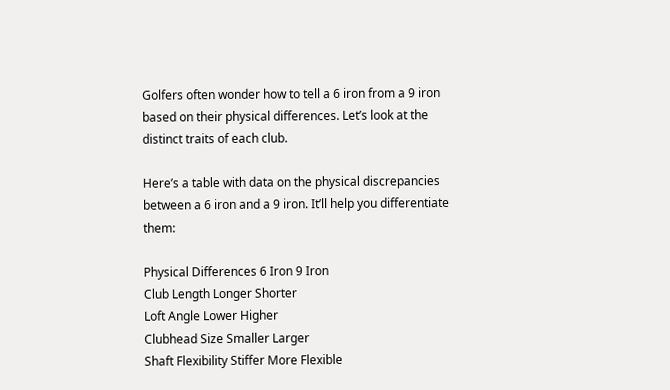Golfers often wonder how to tell a 6 iron from a 9 iron based on their physical differences. Let’s look at the distinct traits of each club.

Here’s a table with data on the physical discrepancies between a 6 iron and a 9 iron. It’ll help you differentiate them:

Physical Differences 6 Iron 9 Iron
Club Length Longer Shorter
Loft Angle Lower Higher
Clubhead Size Smaller Larger
Shaft Flexibility Stiffer More Flexible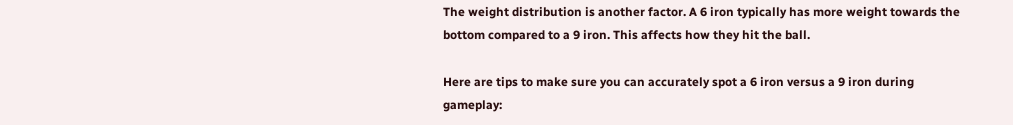The weight distribution is another factor. A 6 iron typically has more weight towards the bottom compared to a 9 iron. This affects how they hit the ball.

Here are tips to make sure you can accurately spot a 6 iron versus a 9 iron during gameplay: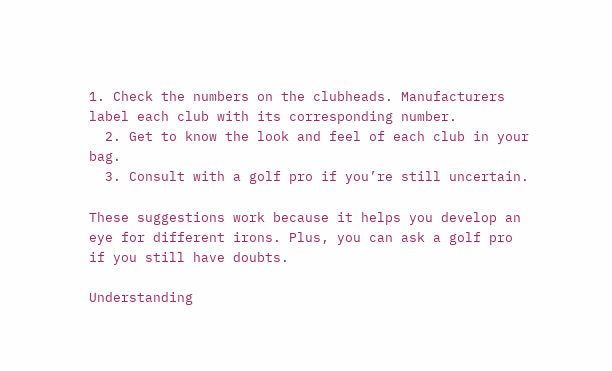1. Check the numbers on the clubheads. Manufacturers label each club with its corresponding number.
  2. Get to know the look and feel of each club in your bag.
  3. Consult with a golf pro if you’re still uncertain.

These suggestions work because it helps you develop an eye for different irons. Plus, you can ask a golf pro if you still have doubts.

Understanding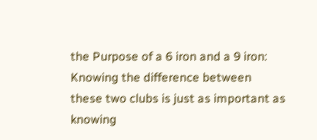the Purpose of a 6 iron and a 9 iron: Knowing the difference between these two clubs is just as important as knowing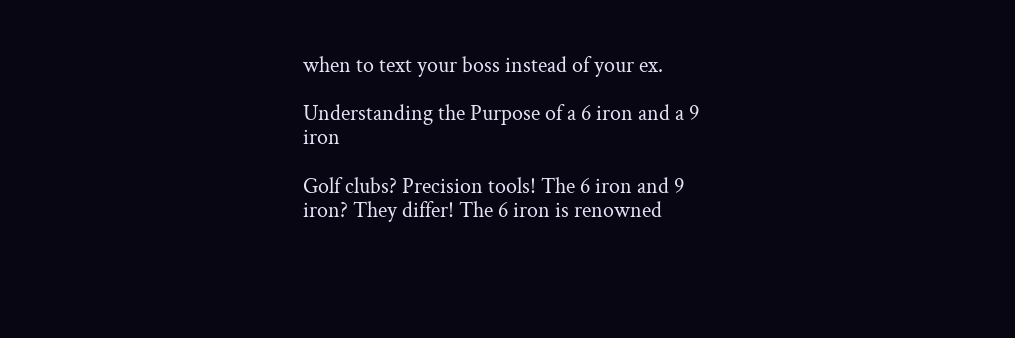when to text your boss instead of your ex.

Understanding the Purpose of a 6 iron and a 9 iron

Golf clubs? Precision tools! The 6 iron and 9 iron? They differ! The 6 iron is renowned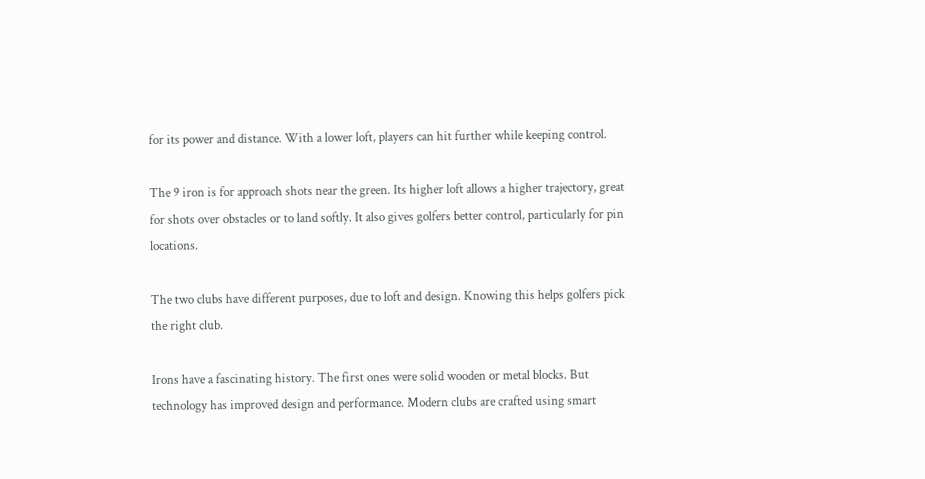for its power and distance. With a lower loft, players can hit further while keeping control.

The 9 iron is for approach shots near the green. Its higher loft allows a higher trajectory, great for shots over obstacles or to land softly. It also gives golfers better control, particularly for pin locations.

The two clubs have different purposes, due to loft and design. Knowing this helps golfers pick the right club.

Irons have a fascinating history. The first ones were solid wooden or metal blocks. But technology has improved design and performance. Modern clubs are crafted using smart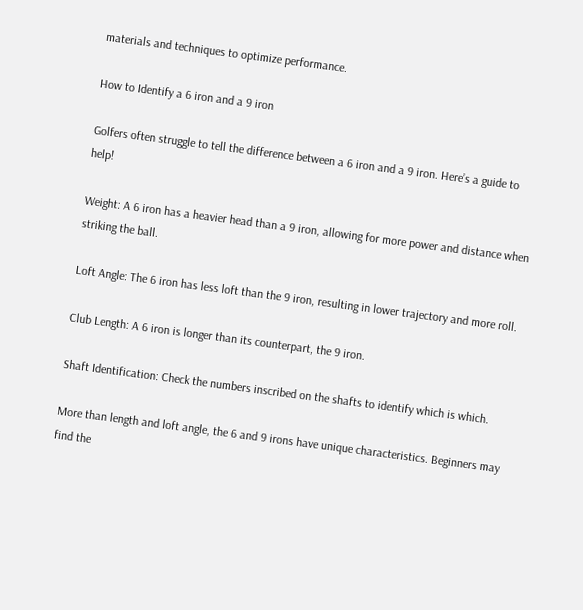materials and techniques to optimize performance.

How to Identify a 6 iron and a 9 iron

Golfers often struggle to tell the difference between a 6 iron and a 9 iron. Here’s a guide to help!

Weight: A 6 iron has a heavier head than a 9 iron, allowing for more power and distance when striking the ball.

Loft Angle: The 6 iron has less loft than the 9 iron, resulting in lower trajectory and more roll.

Club Length: A 6 iron is longer than its counterpart, the 9 iron.

Shaft Identification: Check the numbers inscribed on the shafts to identify which is which.

More than length and loft angle, the 6 and 9 irons have unique characteristics. Beginners may find the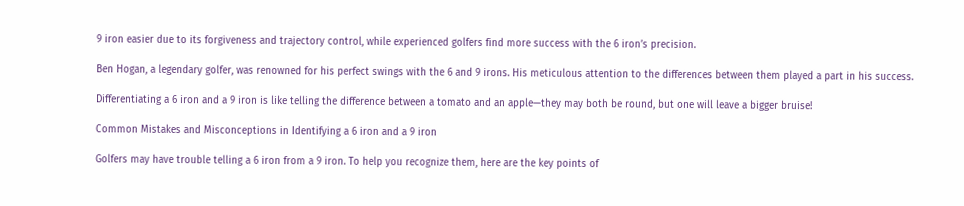9 iron easier due to its forgiveness and trajectory control, while experienced golfers find more success with the 6 iron’s precision.

Ben Hogan, a legendary golfer, was renowned for his perfect swings with the 6 and 9 irons. His meticulous attention to the differences between them played a part in his success.

Differentiating a 6 iron and a 9 iron is like telling the difference between a tomato and an apple—they may both be round, but one will leave a bigger bruise!

Common Mistakes and Misconceptions in Identifying a 6 iron and a 9 iron

Golfers may have trouble telling a 6 iron from a 9 iron. To help you recognize them, here are the key points of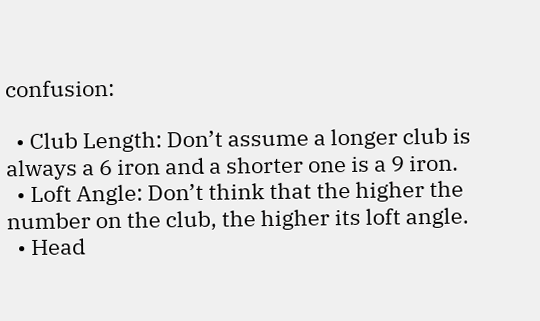confusion:

  • Club Length: Don’t assume a longer club is always a 6 iron and a shorter one is a 9 iron.
  • Loft Angle: Don’t think that the higher the number on the club, the higher its loft angle.
  • Head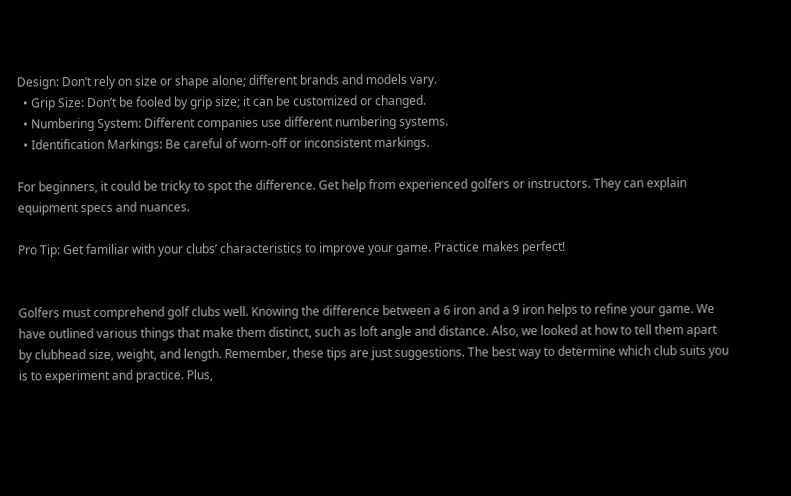Design: Don’t rely on size or shape alone; different brands and models vary.
  • Grip Size: Don’t be fooled by grip size; it can be customized or changed.
  • Numbering System: Different companies use different numbering systems.
  • Identification Markings: Be careful of worn-off or inconsistent markings.

For beginners, it could be tricky to spot the difference. Get help from experienced golfers or instructors. They can explain equipment specs and nuances.

Pro Tip: Get familiar with your clubs’ characteristics to improve your game. Practice makes perfect!


Golfers must comprehend golf clubs well. Knowing the difference between a 6 iron and a 9 iron helps to refine your game. We have outlined various things that make them distinct, such as loft angle and distance. Also, we looked at how to tell them apart by clubhead size, weight, and length. Remember, these tips are just suggestions. The best way to determine which club suits you is to experiment and practice. Plus,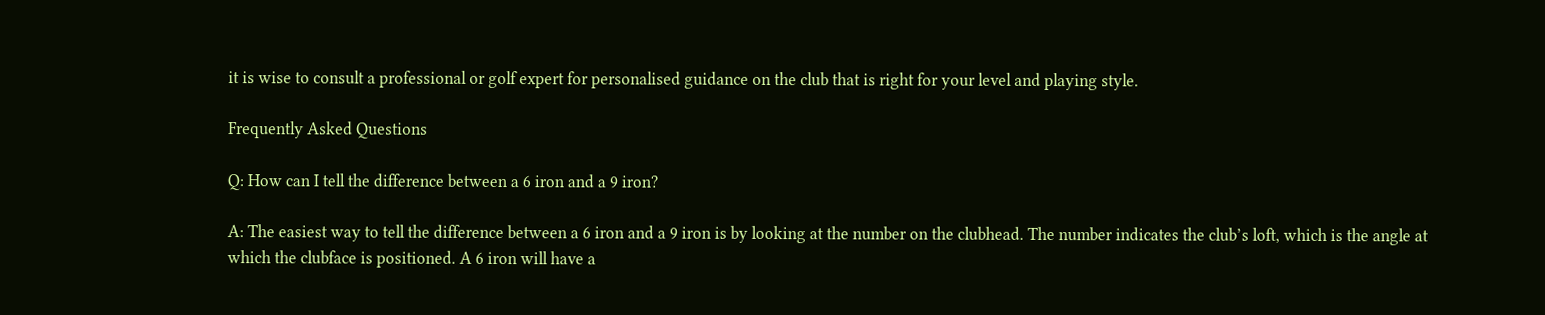it is wise to consult a professional or golf expert for personalised guidance on the club that is right for your level and playing style.

Frequently Asked Questions

Q: How can I tell the difference between a 6 iron and a 9 iron?

A: The easiest way to tell the difference between a 6 iron and a 9 iron is by looking at the number on the clubhead. The number indicates the club’s loft, which is the angle at which the clubface is positioned. A 6 iron will have a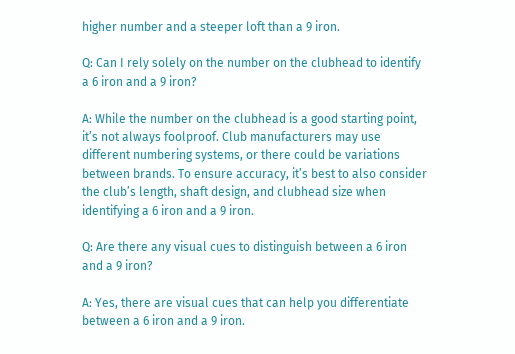higher number and a steeper loft than a 9 iron.

Q: Can I rely solely on the number on the clubhead to identify a 6 iron and a 9 iron?

A: While the number on the clubhead is a good starting point, it’s not always foolproof. Club manufacturers may use different numbering systems, or there could be variations between brands. To ensure accuracy, it’s best to also consider the club’s length, shaft design, and clubhead size when identifying a 6 iron and a 9 iron.

Q: Are there any visual cues to distinguish between a 6 iron and a 9 iron?

A: Yes, there are visual cues that can help you differentiate between a 6 iron and a 9 iron.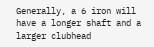Generally, a 6 iron will have a longer shaft and a larger clubhead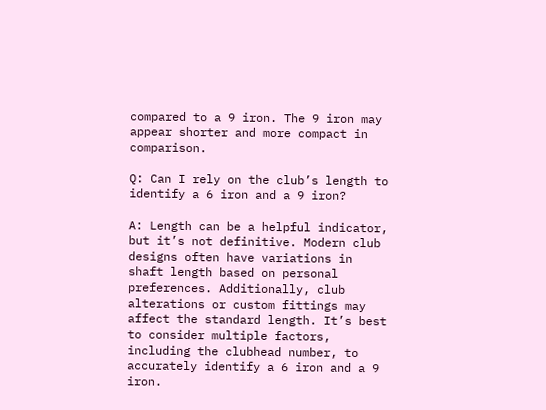compared to a 9 iron. The 9 iron may appear shorter and more compact in comparison.

Q: Can I rely on the club’s length to identify a 6 iron and a 9 iron?

A: Length can be a helpful indicator, but it’s not definitive. Modern club designs often have variations in shaft length based on personal preferences. Additionally, club alterations or custom fittings may affect the standard length. It’s best to consider multiple factors, including the clubhead number, to accurately identify a 6 iron and a 9 iron.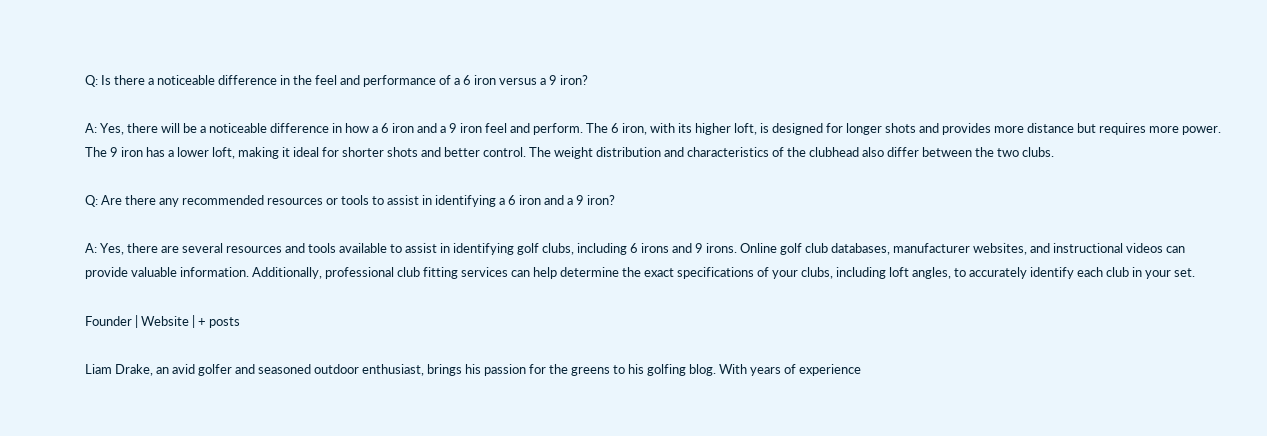Q: Is there a noticeable difference in the feel and performance of a 6 iron versus a 9 iron?

A: Yes, there will be a noticeable difference in how a 6 iron and a 9 iron feel and perform. The 6 iron, with its higher loft, is designed for longer shots and provides more distance but requires more power. The 9 iron has a lower loft, making it ideal for shorter shots and better control. The weight distribution and characteristics of the clubhead also differ between the two clubs.

Q: Are there any recommended resources or tools to assist in identifying a 6 iron and a 9 iron?

A: Yes, there are several resources and tools available to assist in identifying golf clubs, including 6 irons and 9 irons. Online golf club databases, manufacturer websites, and instructional videos can provide valuable information. Additionally, professional club fitting services can help determine the exact specifications of your clubs, including loft angles, to accurately identify each club in your set.

Founder | Website | + posts

Liam Drake, an avid golfer and seasoned outdoor enthusiast, brings his passion for the greens to his golfing blog. With years of experience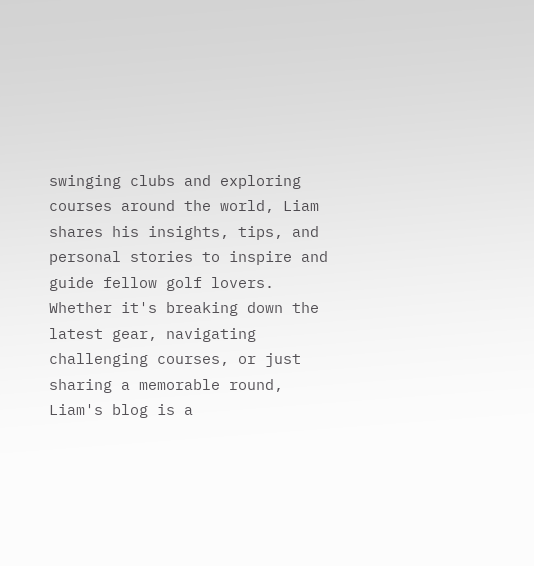swinging clubs and exploring courses around the world, Liam shares his insights, tips, and personal stories to inspire and guide fellow golf lovers. Whether it's breaking down the latest gear, navigating challenging courses, or just sharing a memorable round, Liam's blog is a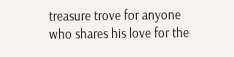treasure trove for anyone who shares his love for the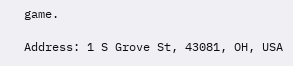game.

Address: 1 S Grove St, 43081, OH, USA